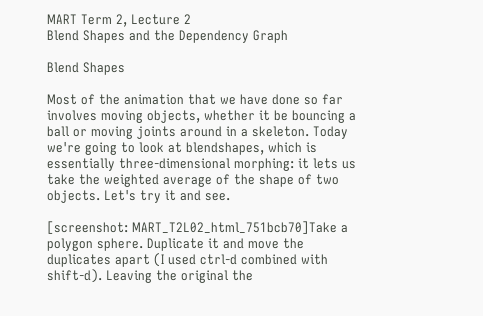MART Term 2, Lecture 2
Blend Shapes and the Dependency Graph

Blend Shapes

Most of the animation that we have done so far involves moving objects, whether it be bouncing a ball or moving joints around in a skeleton. Today we're going to look at blendshapes, which is essentially three-dimensional morphing: it lets us take the weighted average of the shape of two objects. Let's try it and see.

[screenshot: MART_T2L02_html_751bcb70]Take a polygon sphere. Duplicate it and move the duplicates apart (I used ctrl-d combined with shift-d). Leaving the original the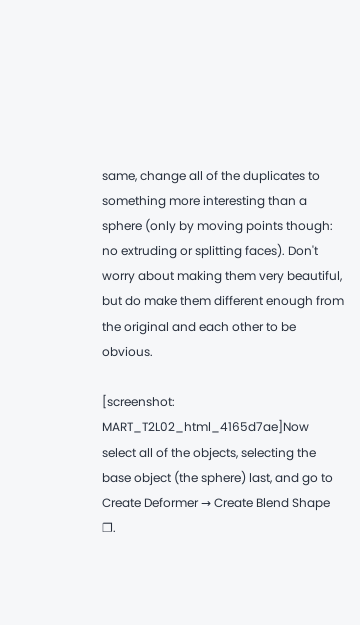same, change all of the duplicates to something more interesting than a sphere (only by moving points though: no extruding or splitting faces). Don't worry about making them very beautiful, but do make them different enough from the original and each other to be obvious.

[screenshot: MART_T2L02_html_4165d7ae]Now select all of the objects, selecting the base object (the sphere) last, and go to Create Deformer → Create Blend Shape ❐.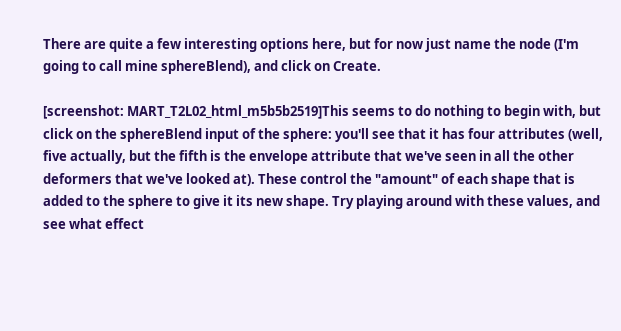There are quite a few interesting options here, but for now just name the node (I'm going to call mine sphereBlend), and click on Create.

[screenshot: MART_T2L02_html_m5b5b2519]This seems to do nothing to begin with, but click on the sphereBlend input of the sphere: you'll see that it has four attributes (well, five actually, but the fifth is the envelope attribute that we've seen in all the other deformers that we've looked at). These control the "amount" of each shape that is added to the sphere to give it its new shape. Try playing around with these values, and see what effect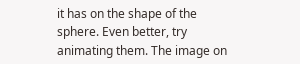it has on the shape of the sphere. Even better, try animating them. The image on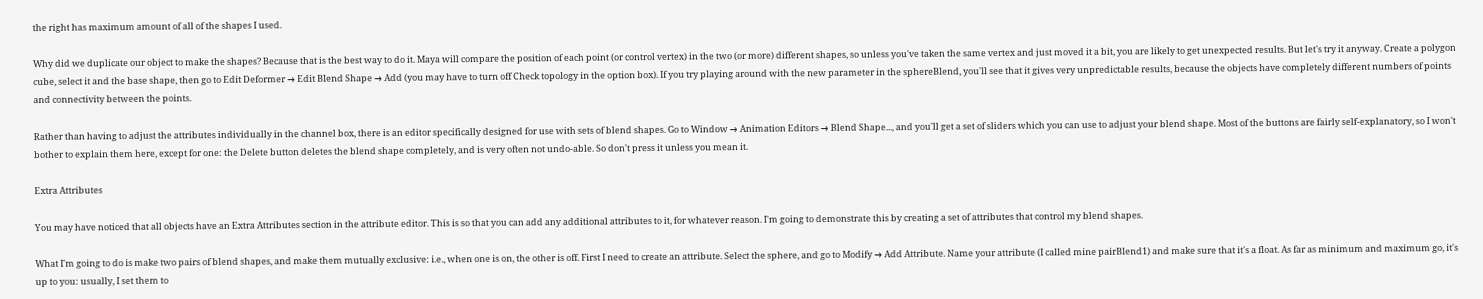the right has maximum amount of all of the shapes I used.

Why did we duplicate our object to make the shapes? Because that is the best way to do it. Maya will compare the position of each point (or control vertex) in the two (or more) different shapes, so unless you've taken the same vertex and just moved it a bit, you are likely to get unexpected results. But let's try it anyway. Create a polygon cube, select it and the base shape, then go to Edit Deformer → Edit Blend Shape → Add (you may have to turn off Check topology in the option box). If you try playing around with the new parameter in the sphereBlend, you'll see that it gives very unpredictable results, because the objects have completely different numbers of points and connectivity between the points.

Rather than having to adjust the attributes individually in the channel box, there is an editor specifically designed for use with sets of blend shapes. Go to Window → Animation Editors → Blend Shape..., and you'll get a set of sliders which you can use to adjust your blend shape. Most of the buttons are fairly self-explanatory, so I won't bother to explain them here, except for one: the Delete button deletes the blend shape completely, and is very often not undo-able. So don't press it unless you mean it.

Extra Attributes

You may have noticed that all objects have an Extra Attributes section in the attribute editor. This is so that you can add any additional attributes to it, for whatever reason. I'm going to demonstrate this by creating a set of attributes that control my blend shapes.

What I'm going to do is make two pairs of blend shapes, and make them mutually exclusive: i.e., when one is on, the other is off. First I need to create an attribute. Select the sphere, and go to Modify → Add Attribute. Name your attribute (I called mine pairBlend1) and make sure that it's a float. As far as minimum and maximum go, it's up to you: usually, I set them to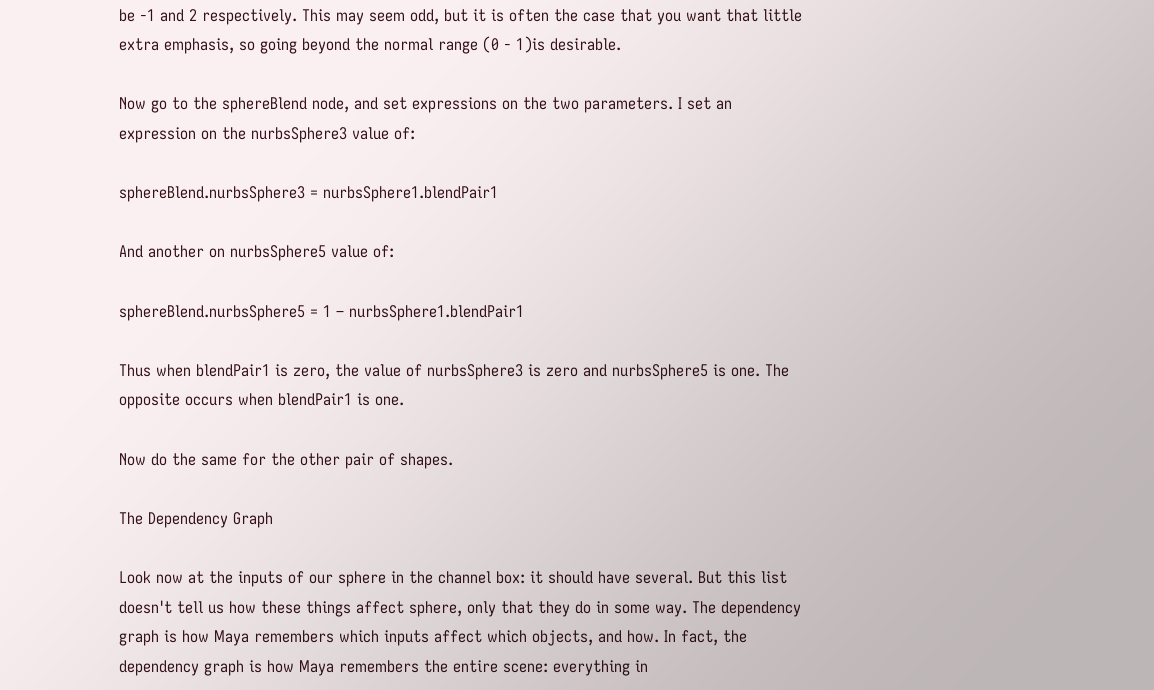be -1 and 2 respectively. This may seem odd, but it is often the case that you want that little extra emphasis, so going beyond the normal range (0 - 1)is desirable.

Now go to the sphereBlend node, and set expressions on the two parameters. I set an expression on the nurbsSphere3 value of:

sphereBlend.nurbsSphere3 = nurbsSphere1.blendPair1

And another on nurbsSphere5 value of:

sphereBlend.nurbsSphere5 = 1 – nurbsSphere1.blendPair1

Thus when blendPair1 is zero, the value of nurbsSphere3 is zero and nurbsSphere5 is one. The opposite occurs when blendPair1 is one.

Now do the same for the other pair of shapes.

The Dependency Graph

Look now at the inputs of our sphere in the channel box: it should have several. But this list doesn't tell us how these things affect sphere, only that they do in some way. The dependency graph is how Maya remembers which inputs affect which objects, and how. In fact, the dependency graph is how Maya remembers the entire scene: everything in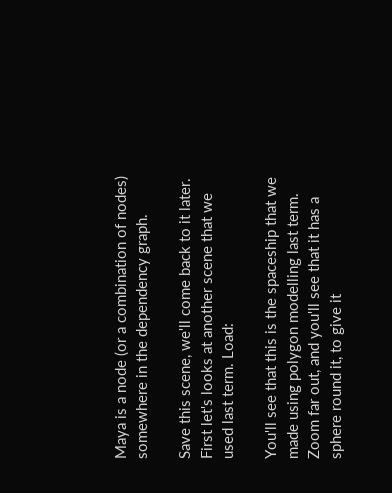Maya is a node (or a combination of nodes) somewhere in the dependency graph.

Save this scene, we'll come back to it later. First let's looks at another scene that we used last term. Load:

You'll see that this is the spaceship that we made using polygon modelling last term. Zoom far out, and you'll see that it has a sphere round it, to give it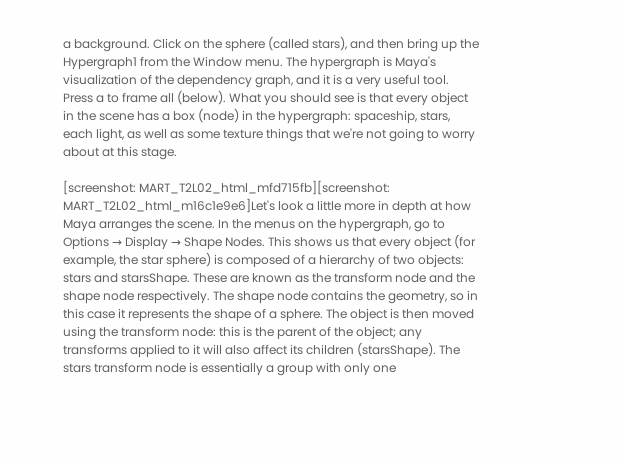a background. Click on the sphere (called stars), and then bring up the Hypergraph1 from the Window menu. The hypergraph is Maya's visualization of the dependency graph, and it is a very useful tool. Press a to frame all (below). What you should see is that every object in the scene has a box (node) in the hypergraph: spaceship, stars, each light, as well as some texture things that we're not going to worry about at this stage.

[screenshot: MART_T2L02_html_mfd715fb][screenshot: MART_T2L02_html_m16c1e9e6]Let's look a little more in depth at how Maya arranges the scene. In the menus on the hypergraph, go to Options → Display → Shape Nodes. This shows us that every object (for example, the star sphere) is composed of a hierarchy of two objects: stars and starsShape. These are known as the transform node and the shape node respectively. The shape node contains the geometry, so in this case it represents the shape of a sphere. The object is then moved using the transform node: this is the parent of the object; any transforms applied to it will also affect its children (starsShape). The stars transform node is essentially a group with only one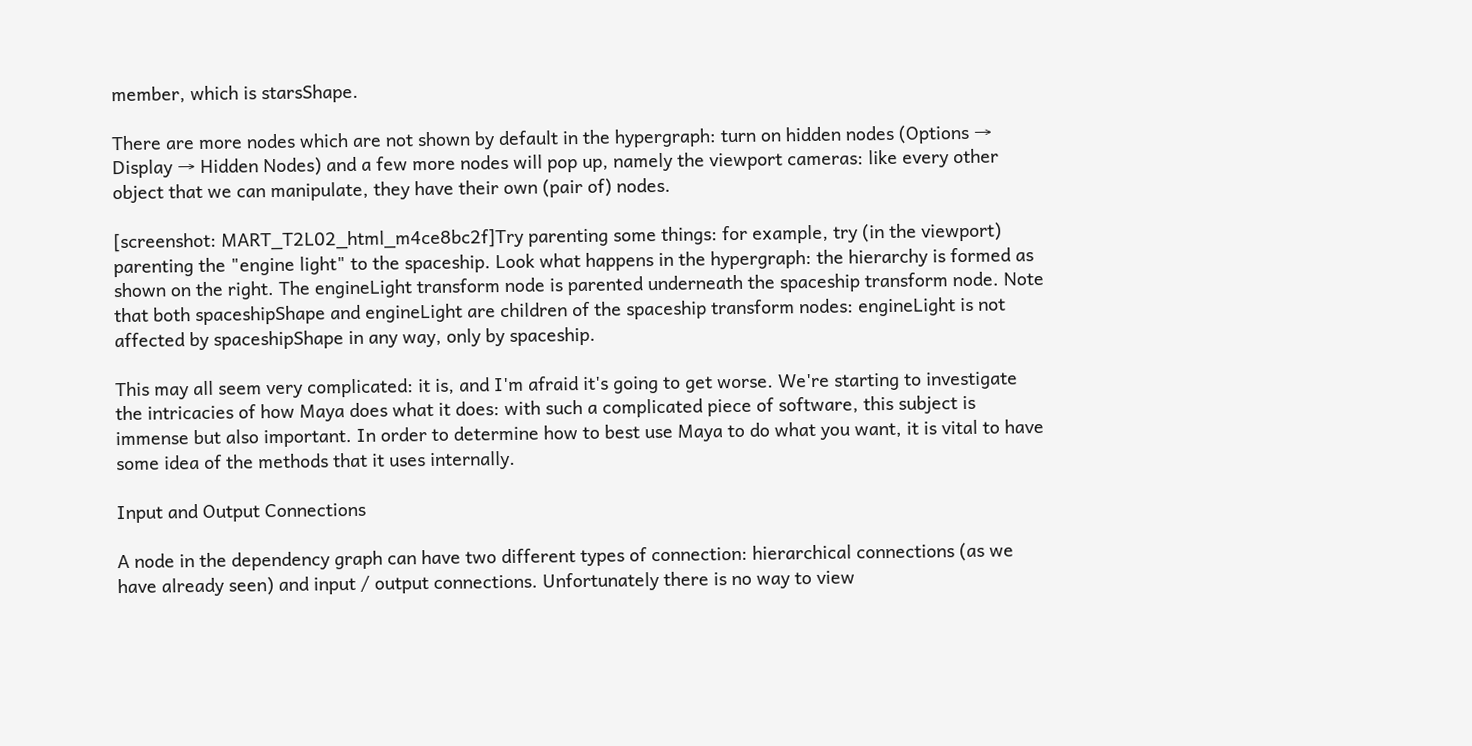member, which is starsShape.

There are more nodes which are not shown by default in the hypergraph: turn on hidden nodes (Options → Display → Hidden Nodes) and a few more nodes will pop up, namely the viewport cameras: like every other object that we can manipulate, they have their own (pair of) nodes.

[screenshot: MART_T2L02_html_m4ce8bc2f]Try parenting some things: for example, try (in the viewport) parenting the "engine light" to the spaceship. Look what happens in the hypergraph: the hierarchy is formed as shown on the right. The engineLight transform node is parented underneath the spaceship transform node. Note that both spaceshipShape and engineLight are children of the spaceship transform nodes: engineLight is not affected by spaceshipShape in any way, only by spaceship.

This may all seem very complicated: it is, and I'm afraid it's going to get worse. We're starting to investigate the intricacies of how Maya does what it does: with such a complicated piece of software, this subject is immense but also important. In order to determine how to best use Maya to do what you want, it is vital to have some idea of the methods that it uses internally.

Input and Output Connections

A node in the dependency graph can have two different types of connection: hierarchical connections (as we have already seen) and input / output connections. Unfortunately there is no way to view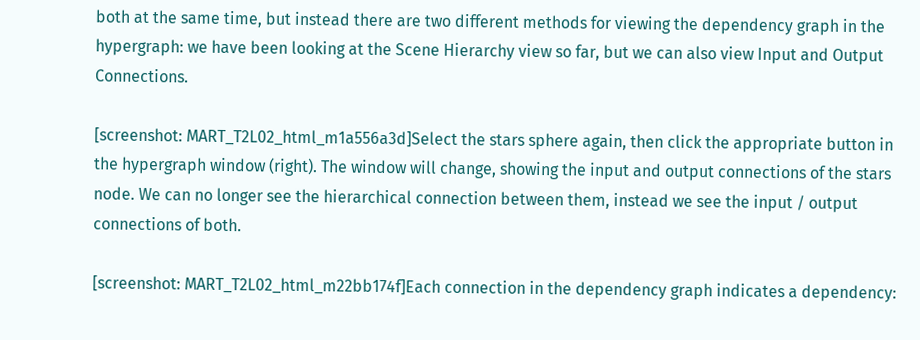both at the same time, but instead there are two different methods for viewing the dependency graph in the hypergraph: we have been looking at the Scene Hierarchy view so far, but we can also view Input and Output Connections.

[screenshot: MART_T2L02_html_m1a556a3d]Select the stars sphere again, then click the appropriate button in the hypergraph window (right). The window will change, showing the input and output connections of the stars node. We can no longer see the hierarchical connection between them, instead we see the input / output connections of both.

[screenshot: MART_T2L02_html_m22bb174f]Each connection in the dependency graph indicates a dependency: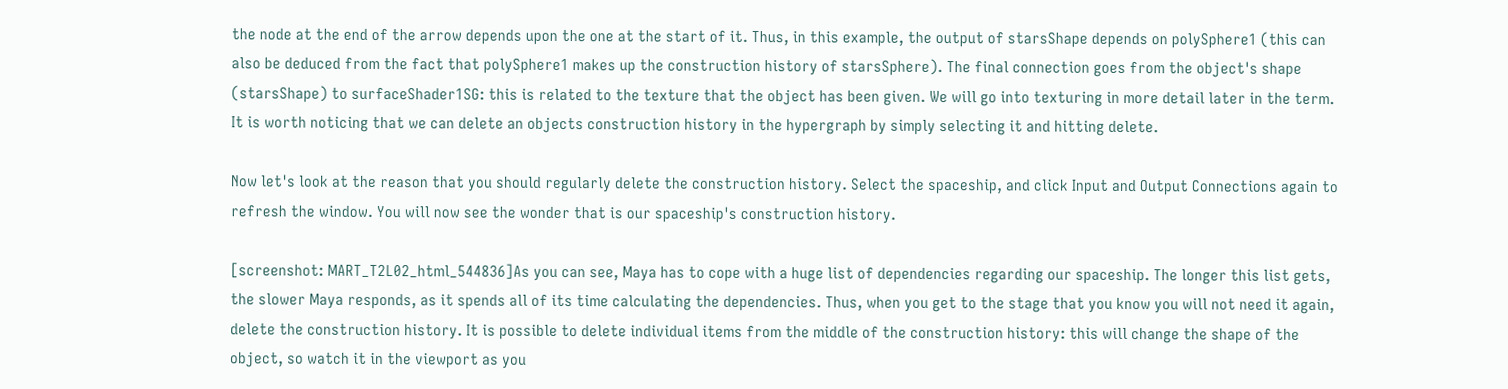the node at the end of the arrow depends upon the one at the start of it. Thus, in this example, the output of starsShape depends on polySphere1 (this can also be deduced from the fact that polySphere1 makes up the construction history of starsSphere). The final connection goes from the object's shape (starsShape) to surfaceShader1SG: this is related to the texture that the object has been given. We will go into texturing in more detail later in the term. It is worth noticing that we can delete an objects construction history in the hypergraph by simply selecting it and hitting delete.

Now let's look at the reason that you should regularly delete the construction history. Select the spaceship, and click Input and Output Connections again to refresh the window. You will now see the wonder that is our spaceship's construction history.

[screenshot: MART_T2L02_html_544836]As you can see, Maya has to cope with a huge list of dependencies regarding our spaceship. The longer this list gets, the slower Maya responds, as it spends all of its time calculating the dependencies. Thus, when you get to the stage that you know you will not need it again, delete the construction history. It is possible to delete individual items from the middle of the construction history: this will change the shape of the object, so watch it in the viewport as you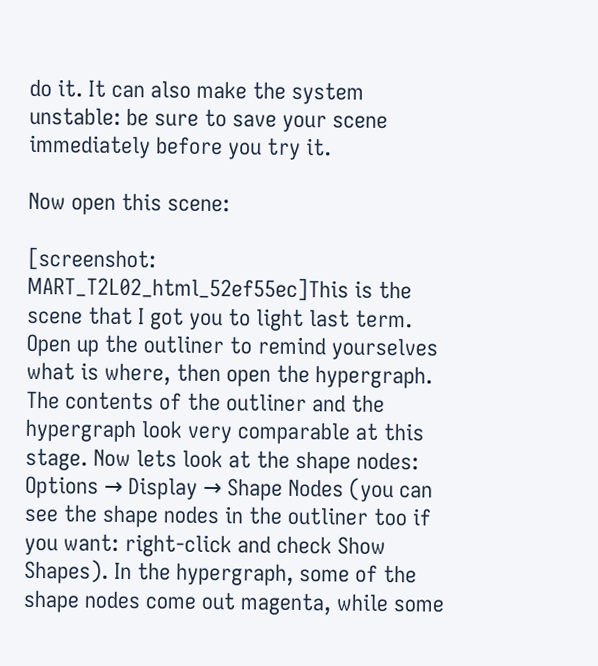do it. It can also make the system unstable: be sure to save your scene immediately before you try it.

Now open this scene:

[screenshot: MART_T2L02_html_52ef55ec]This is the scene that I got you to light last term. Open up the outliner to remind yourselves what is where, then open the hypergraph. The contents of the outliner and the hypergraph look very comparable at this stage. Now lets look at the shape nodes: Options → Display → Shape Nodes (you can see the shape nodes in the outliner too if you want: right-click and check Show Shapes). In the hypergraph, some of the shape nodes come out magenta, while some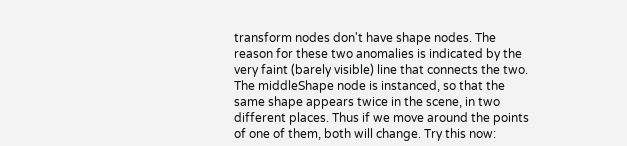transform nodes don't have shape nodes. The reason for these two anomalies is indicated by the very faint (barely visible) line that connects the two. The middleShape node is instanced, so that the same shape appears twice in the scene, in two different places. Thus if we move around the points of one of them, both will change. Try this now: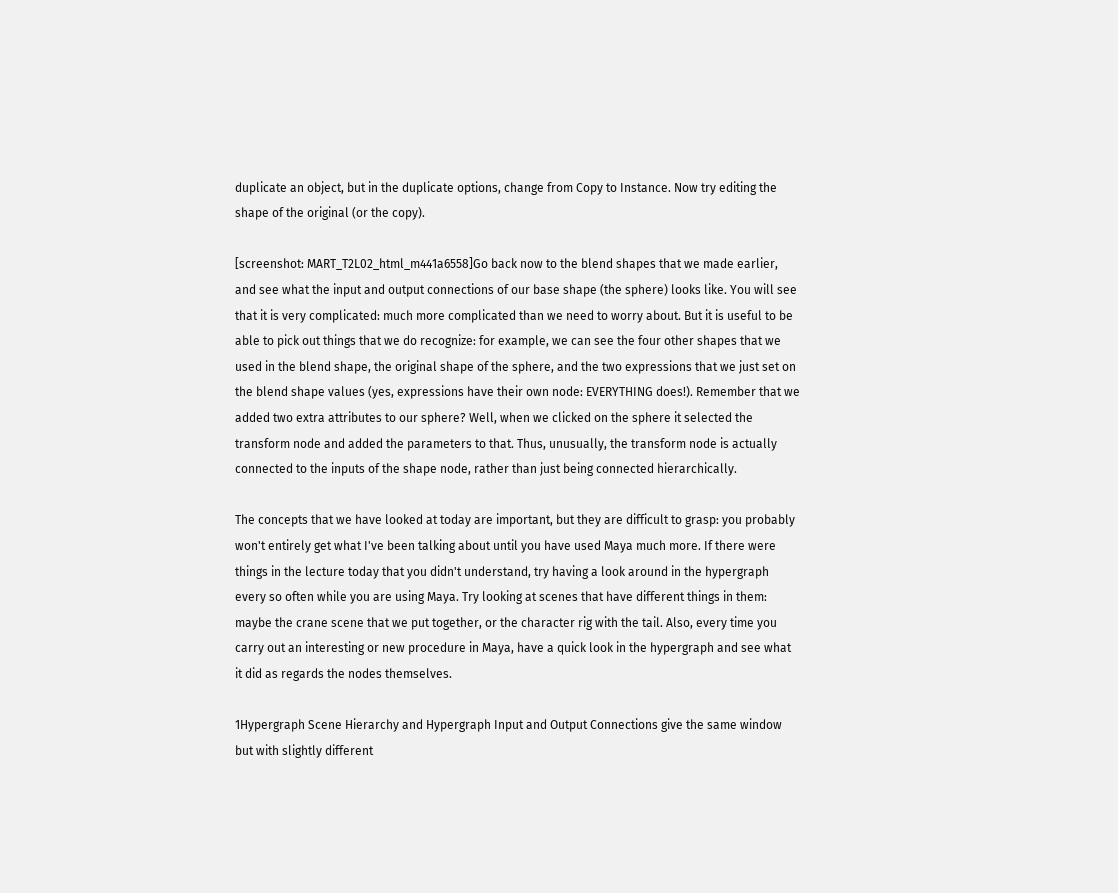duplicate an object, but in the duplicate options, change from Copy to Instance. Now try editing the shape of the original (or the copy).

[screenshot: MART_T2L02_html_m441a6558]Go back now to the blend shapes that we made earlier, and see what the input and output connections of our base shape (the sphere) looks like. You will see that it is very complicated: much more complicated than we need to worry about. But it is useful to be able to pick out things that we do recognize: for example, we can see the four other shapes that we used in the blend shape, the original shape of the sphere, and the two expressions that we just set on the blend shape values (yes, expressions have their own node: EVERYTHING does!). Remember that we added two extra attributes to our sphere? Well, when we clicked on the sphere it selected the transform node and added the parameters to that. Thus, unusually, the transform node is actually connected to the inputs of the shape node, rather than just being connected hierarchically.

The concepts that we have looked at today are important, but they are difficult to grasp: you probably won't entirely get what I've been talking about until you have used Maya much more. If there were things in the lecture today that you didn't understand, try having a look around in the hypergraph every so often while you are using Maya. Try looking at scenes that have different things in them: maybe the crane scene that we put together, or the character rig with the tail. Also, every time you carry out an interesting or new procedure in Maya, have a quick look in the hypergraph and see what it did as regards the nodes themselves.

1Hypergraph Scene Hierarchy and Hypergraph Input and Output Connections give the same window but with slightly different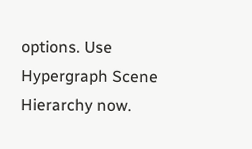options. Use Hypergraph Scene Hierarchy now.